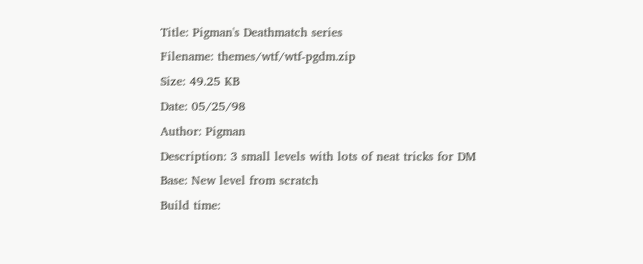Title: Pigman's Deathmatch series
Filename: themes/wtf/wtf-pgdm.zip
Size: 49.25 KB
Date: 05/25/98
Author: Pigman
Description: 3 small levels with lots of neat tricks for DM
Base: New level from scratch
Build time: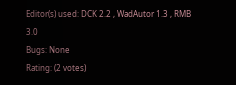Editor(s) used: DCK 2.2 , WadAutor 1.3 , RMB 3.0
Bugs: None
Rating: (2 votes)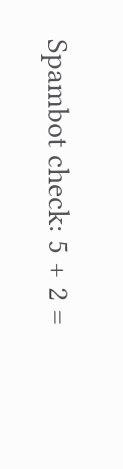Spambot check: 5 + 2 =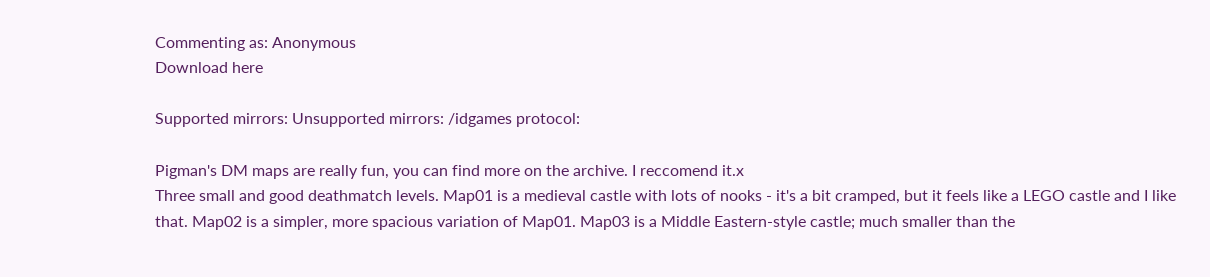Commenting as: Anonymous
Download here

Supported mirrors: Unsupported mirrors: /idgames protocol:

Pigman's DM maps are really fun, you can find more on the archive. I reccomend it.x
Three small and good deathmatch levels. Map01 is a medieval castle with lots of nooks - it's a bit cramped, but it feels like a LEGO castle and I like that. Map02 is a simpler, more spacious variation of Map01. Map03 is a Middle Eastern-style castle; much smaller than the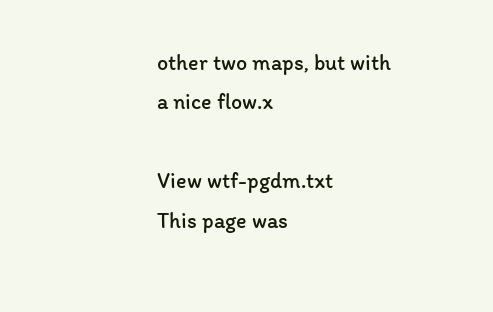other two maps, but with a nice flow.x

View wtf-pgdm.txt
This page was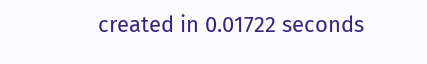created in 0.01722 seconds